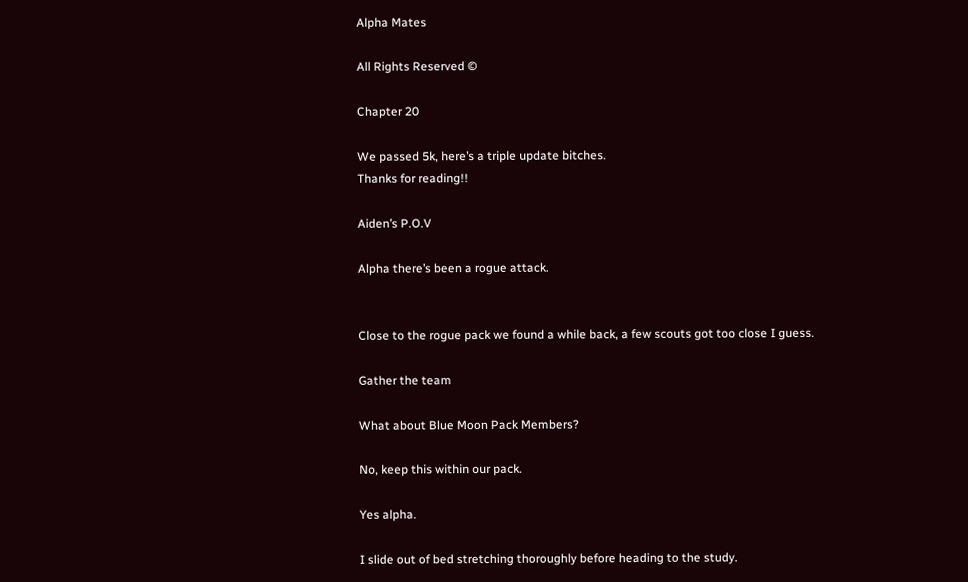Alpha Mates

All Rights Reserved ©

Chapter 20

We passed 5k, here’s a triple update bitches.
Thanks for reading!!

Aiden’s P.O.V

Alpha there’s been a rogue attack.


Close to the rogue pack we found a while back, a few scouts got too close I guess.

Gather the team

What about Blue Moon Pack Members?

No, keep this within our pack.

Yes alpha.

I slide out of bed stretching thoroughly before heading to the study.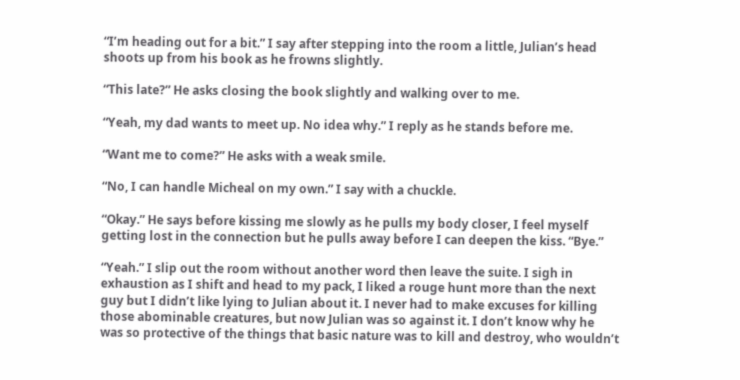“I’m heading out for a bit.” I say after stepping into the room a little, Julian’s head shoots up from his book as he frowns slightly.

“This late?” He asks closing the book slightly and walking over to me.

“Yeah, my dad wants to meet up. No idea why.” I reply as he stands before me.

“Want me to come?” He asks with a weak smile.

“No, I can handle Micheal on my own.” I say with a chuckle.

“Okay.” He says before kissing me slowly as he pulls my body closer, I feel myself getting lost in the connection but he pulls away before I can deepen the kiss. “Bye.”

“Yeah.” I slip out the room without another word then leave the suite. I sigh in exhaustion as I shift and head to my pack, I liked a rouge hunt more than the next guy but I didn’t like lying to Julian about it. I never had to make excuses for killing those abominable creatures, but now Julian was so against it. I don’t know why he was so protective of the things that basic nature was to kill and destroy, who wouldn’t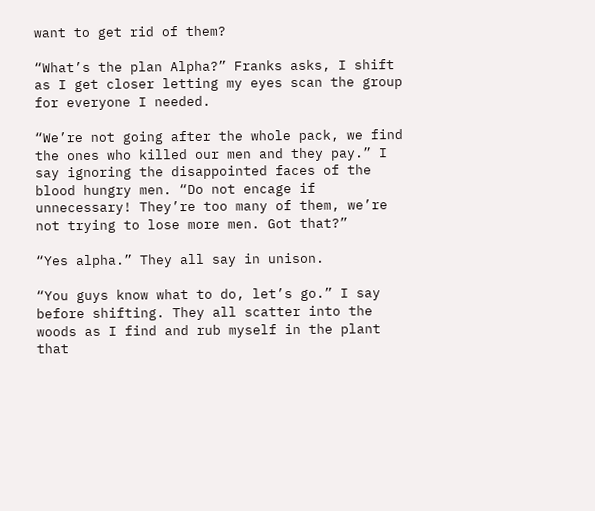want to get rid of them?

“What’s the plan Alpha?” Franks asks, I shift as I get closer letting my eyes scan the group for everyone I needed.

“We’re not going after the whole pack, we find the ones who killed our men and they pay.” I say ignoring the disappointed faces of the blood hungry men. “Do not encage if unnecessary! They’re too many of them, we’re not trying to lose more men. Got that?”

“Yes alpha.” They all say in unison.

“You guys know what to do, let’s go.” I say before shifting. They all scatter into the woods as I find and rub myself in the plant that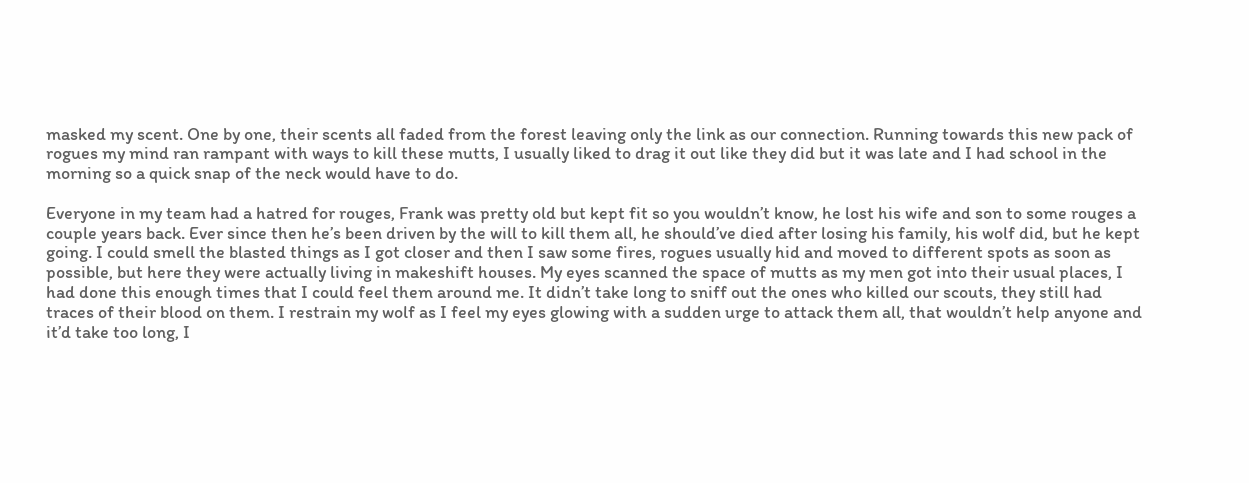masked my scent. One by one, their scents all faded from the forest leaving only the link as our connection. Running towards this new pack of rogues my mind ran rampant with ways to kill these mutts, I usually liked to drag it out like they did but it was late and I had school in the morning so a quick snap of the neck would have to do.

Everyone in my team had a hatred for rouges, Frank was pretty old but kept fit so you wouldn’t know, he lost his wife and son to some rouges a couple years back. Ever since then he’s been driven by the will to kill them all, he should’ve died after losing his family, his wolf did, but he kept going. I could smell the blasted things as I got closer and then I saw some fires, rogues usually hid and moved to different spots as soon as possible, but here they were actually living in makeshift houses. My eyes scanned the space of mutts as my men got into their usual places, I had done this enough times that I could feel them around me. It didn’t take long to sniff out the ones who killed our scouts, they still had traces of their blood on them. I restrain my wolf as I feel my eyes glowing with a sudden urge to attack them all, that wouldn’t help anyone and it’d take too long, I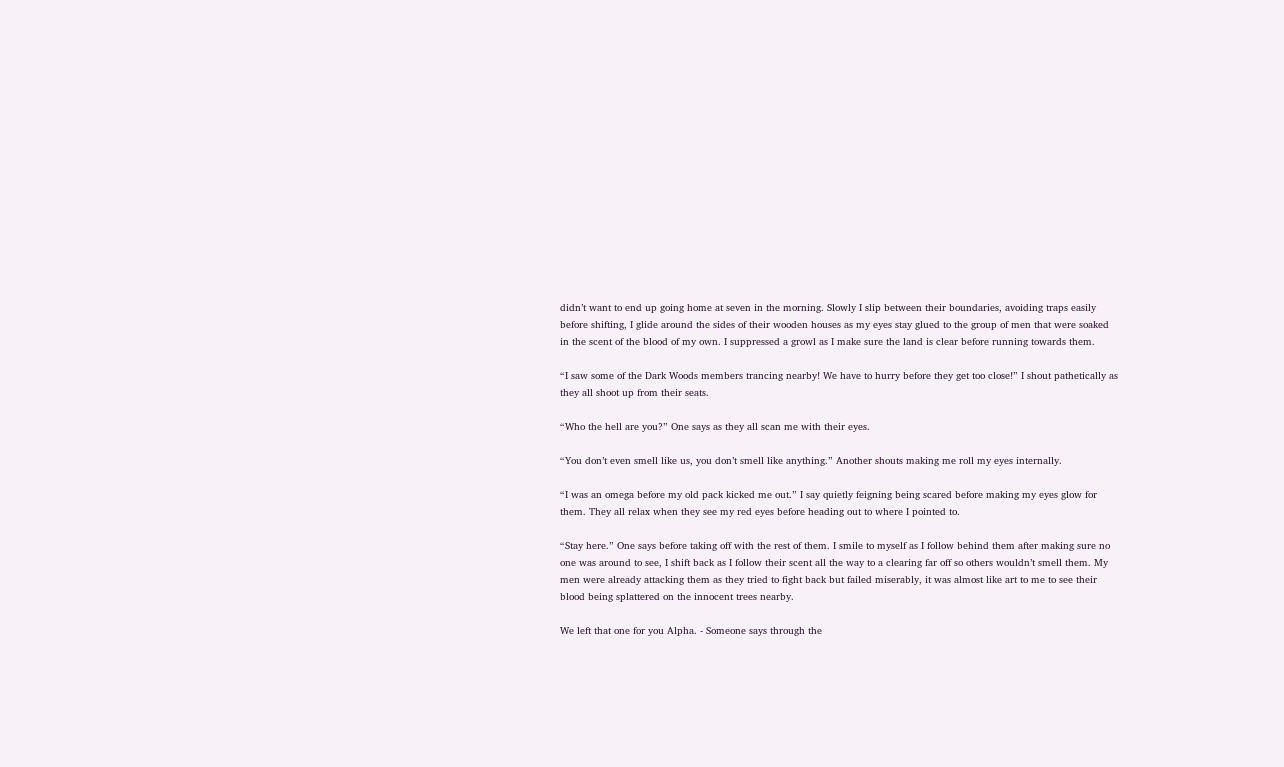didn’t want to end up going home at seven in the morning. Slowly I slip between their boundaries, avoiding traps easily before shifting, I glide around the sides of their wooden houses as my eyes stay glued to the group of men that were soaked in the scent of the blood of my own. I suppressed a growl as I make sure the land is clear before running towards them.

“I saw some of the Dark Woods members trancing nearby! We have to hurry before they get too close!” I shout pathetically as they all shoot up from their seats.

“Who the hell are you?” One says as they all scan me with their eyes.

“You don’t even smell like us, you don’t smell like anything.” Another shouts making me roll my eyes internally.

“I was an omega before my old pack kicked me out.” I say quietly feigning being scared before making my eyes glow for them. They all relax when they see my red eyes before heading out to where I pointed to.

“Stay here.” One says before taking off with the rest of them. I smile to myself as I follow behind them after making sure no one was around to see, I shift back as I follow their scent all the way to a clearing far off so others wouldn’t smell them. My men were already attacking them as they tried to fight back but failed miserably, it was almost like art to me to see their blood being splattered on the innocent trees nearby.

We left that one for you Alpha. - Someone says through the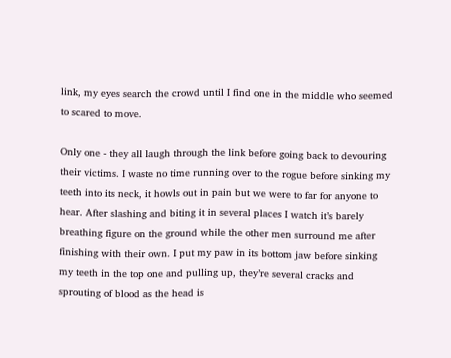link, my eyes search the crowd until I find one in the middle who seemed to scared to move.

Only one - they all laugh through the link before going back to devouring their victims. I waste no time running over to the rogue before sinking my teeth into its neck, it howls out in pain but we were to far for anyone to hear. After slashing and biting it in several places I watch it’s barely breathing figure on the ground while the other men surround me after finishing with their own. I put my paw in its bottom jaw before sinking my teeth in the top one and pulling up, they’re several cracks and sprouting of blood as the head is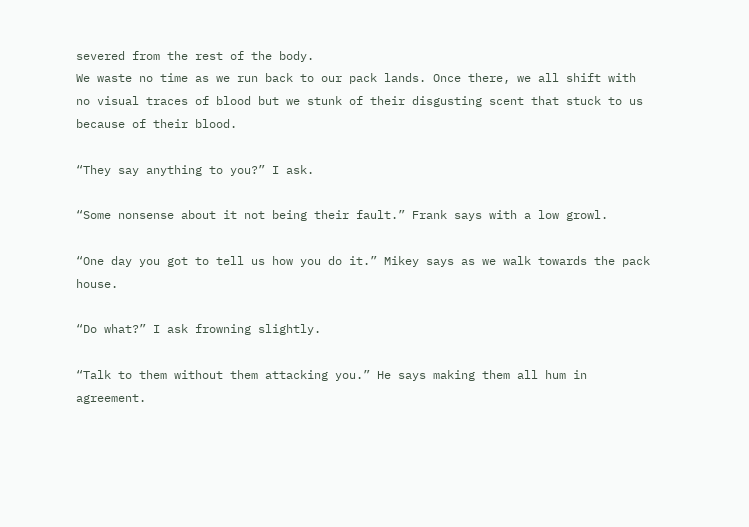severed from the rest of the body.
We waste no time as we run back to our pack lands. Once there, we all shift with no visual traces of blood but we stunk of their disgusting scent that stuck to us because of their blood.

“They say anything to you?” I ask.

“Some nonsense about it not being their fault.” Frank says with a low growl.

“One day you got to tell us how you do it.” Mikey says as we walk towards the pack house.

“Do what?” I ask frowning slightly.

“Talk to them without them attacking you.” He says making them all hum in agreement.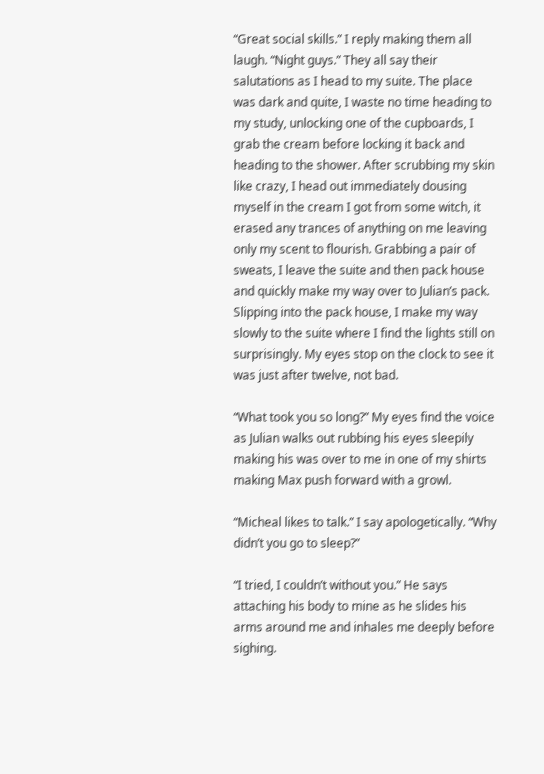“Great social skills.” I reply making them all laugh. “Night guys.” They all say their salutations as I head to my suite. The place was dark and quite, I waste no time heading to my study, unlocking one of the cupboards, I grab the cream before locking it back and heading to the shower. After scrubbing my skin like crazy, I head out immediately dousing myself in the cream I got from some witch, it erased any trances of anything on me leaving only my scent to flourish. Grabbing a pair of sweats, I leave the suite and then pack house and quickly make my way over to Julian’s pack. Slipping into the pack house, I make my way slowly to the suite where I find the lights still on surprisingly. My eyes stop on the clock to see it was just after twelve, not bad.

“What took you so long?” My eyes find the voice as Julian walks out rubbing his eyes sleepily making his was over to me in one of my shirts making Max push forward with a growl.

“Micheal likes to talk.” I say apologetically. “Why didn’t you go to sleep?”

“I tried, I couldn’t without you.” He says attaching his body to mine as he slides his arms around me and inhales me deeply before sighing.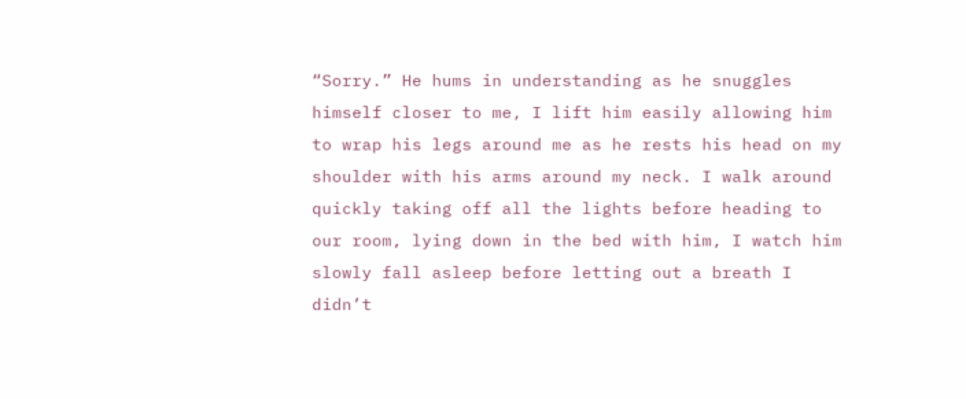“Sorry.” He hums in understanding as he snuggles himself closer to me, I lift him easily allowing him to wrap his legs around me as he rests his head on my shoulder with his arms around my neck. I walk around quickly taking off all the lights before heading to our room, lying down in the bed with him, I watch him slowly fall asleep before letting out a breath I didn’t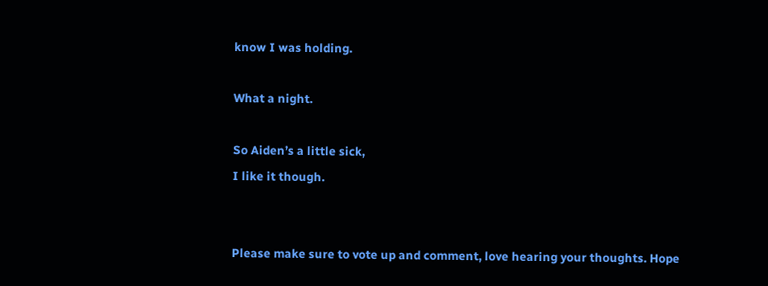know I was holding.

What a night.

So Aiden’s a little sick,
I like it though.


Please make sure to vote up and comment, love hearing your thoughts. Hope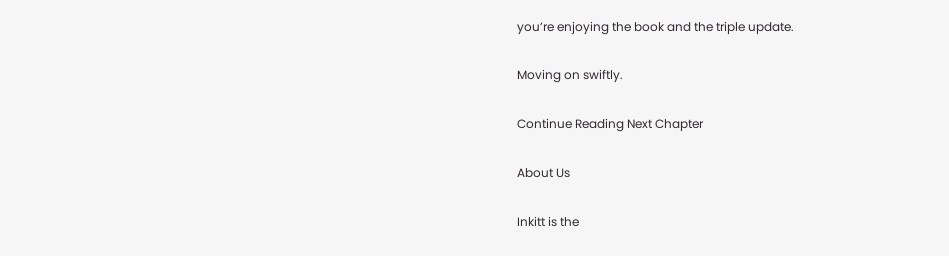you’re enjoying the book and the triple update.

Moving on swiftly.

Continue Reading Next Chapter

About Us

Inkitt is the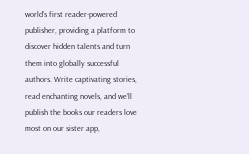world’s first reader-powered publisher, providing a platform to discover hidden talents and turn them into globally successful authors. Write captivating stories, read enchanting novels, and we’ll publish the books our readers love most on our sister app,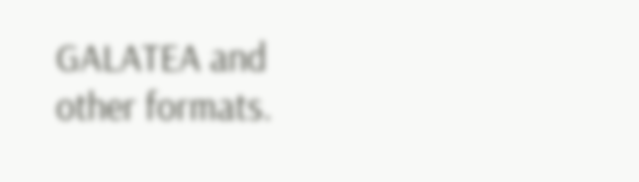GALATEA and other formats.